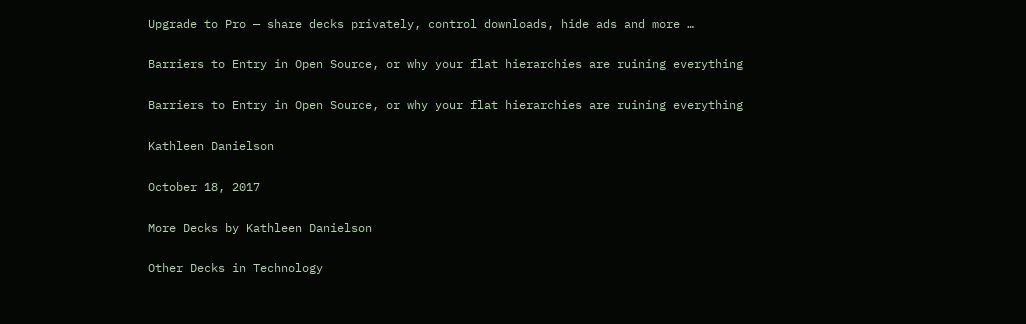Upgrade to Pro — share decks privately, control downloads, hide ads and more …

Barriers to Entry in Open Source, or why your flat hierarchies are ruining everything

Barriers to Entry in Open Source, or why your flat hierarchies are ruining everything

Kathleen Danielson

October 18, 2017

More Decks by Kathleen Danielson

Other Decks in Technology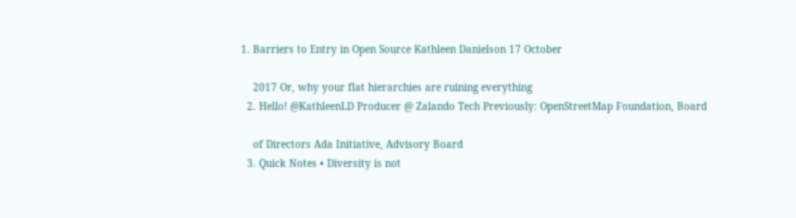1. Barriers to Entry in Open Source Kathleen Danielson 17 October

    2017 Or, why your flat hierarchies are ruining everything
  2. Hello! @KathleenLD Producer @ Zalando Tech Previously: OpenStreetMap Foundation, Board

    of Directors Ada Initiative, Advisory Board
  3. Quick Notes • Diversity is not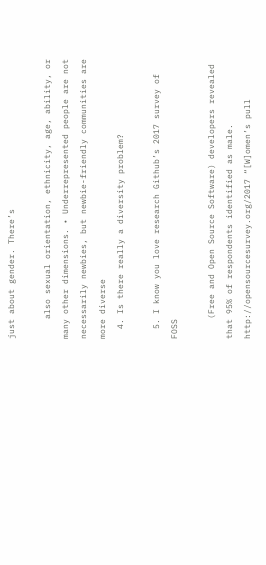just about gender. There’s

    also sexual orientation, ethnicity, age, ability, or many other dimensions. • Underrepresented people are not necessarily newbies, but newbie-friendly communities are more diverse
  4. Is there really a diversity problem?

  5. I know you love research Github’s 2017 survey of FOSS

    (Free and Open Source Software) developers revealed that 95% of respondents identified as male. http://opensourcesurvey.org/2017 “[W]omen’s pull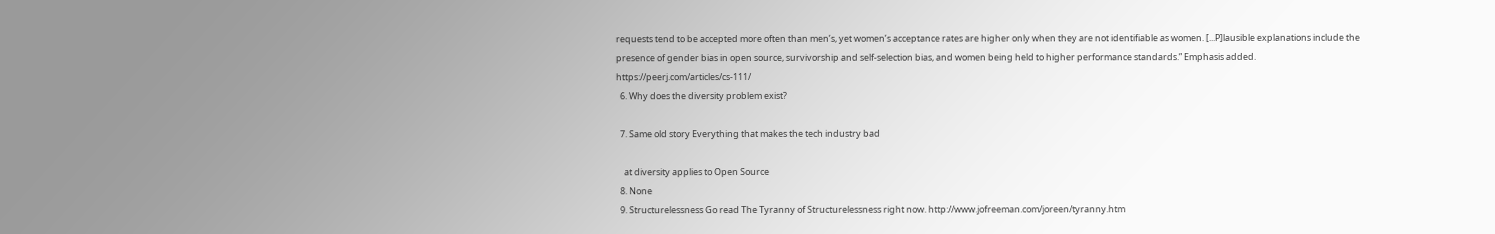requests tend to be accepted more often than men’s, yet women’s acceptance rates are higher only when they are not identifiable as women. [...P]lausible explanations include the presence of gender bias in open source, survivorship and self-selection bias, and women being held to higher performance standards.” Emphasis added. https://peerj.com/articles/cs-111/
  6. Why does the diversity problem exist?

  7. Same old story Everything that makes the tech industry bad

    at diversity applies to Open Source
  8. None
  9. Structurelessness Go read The Tyranny of Structurelessness right now. http://www.jofreeman.com/joreen/tyranny.htm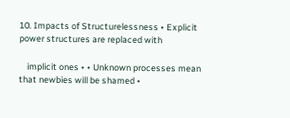10. Impacts of Structurelessness • Explicit power structures are replaced with

    implicit ones • • Unknown processes mean that newbies will be shamed •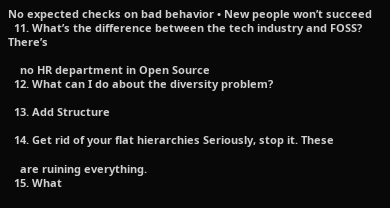No expected checks on bad behavior • New people won’t succeed
  11. What’s the difference between the tech industry and FOSS? There’s

    no HR department in Open Source
  12. What can I do about the diversity problem?

  13. Add Structure

  14. Get rid of your flat hierarchies Seriously, stop it. These

    are ruining everything.
  15. What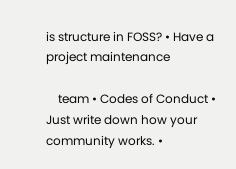is structure in FOSS? • Have a project maintenance

    team • Codes of Conduct • Just write down how your community works. •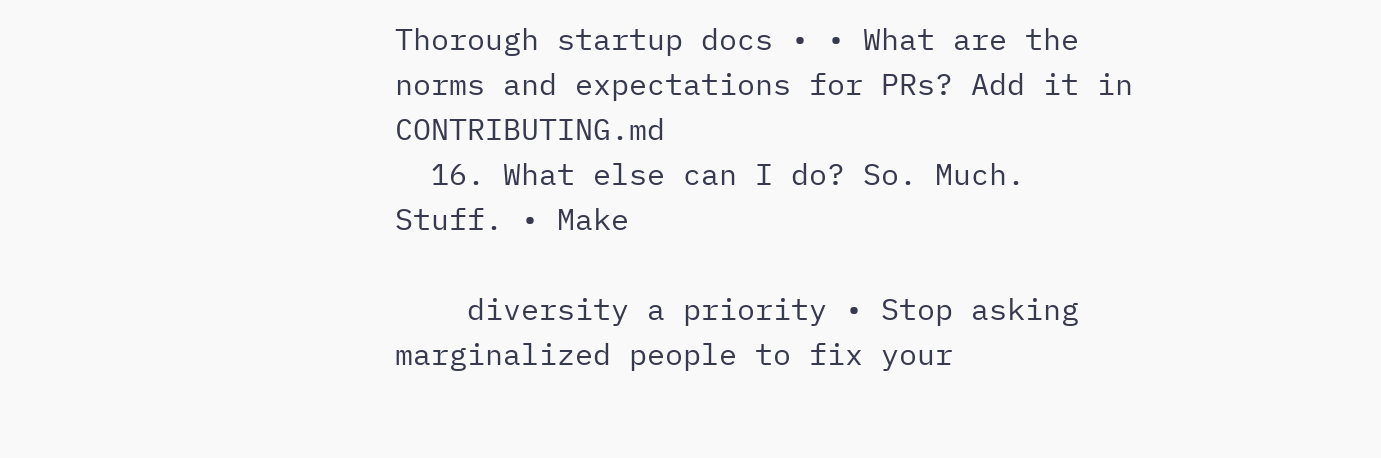Thorough startup docs • • What are the norms and expectations for PRs? Add it in CONTRIBUTING.md
  16. What else can I do? So. Much. Stuff. • Make

    diversity a priority • Stop asking marginalized people to fix your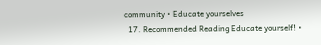community • Educate yourselves
  17. Recommended Reading Educate yourself! •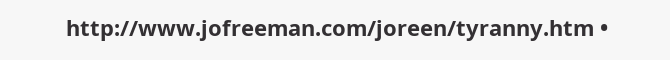http://www.jofreeman.com/joreen/tyranny.htm •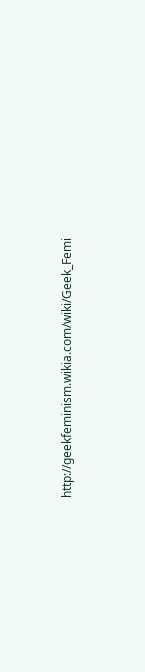http://geekfeminism.wikia.com/wiki/Geek_Femi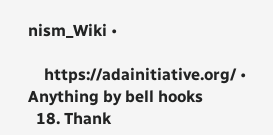nism_Wiki •

    https://adainitiative.org/ • Anything by bell hooks
  18. Thank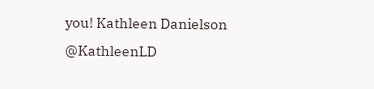you! Kathleen Danielson @KathleenLD